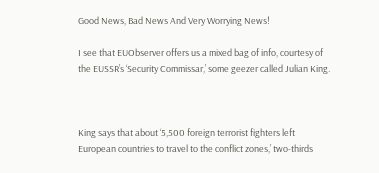Good News, Bad News And Very Worrying News!

I see that EUObserver offers us a mixed bag of info, courtesy of the EUSSR’s ‘Security Commissar,’ some geezer called Julian King.



King says that about ‘5,500 foreign terrorist fighters left European countries to travel to the conflict zones,’ two-thirds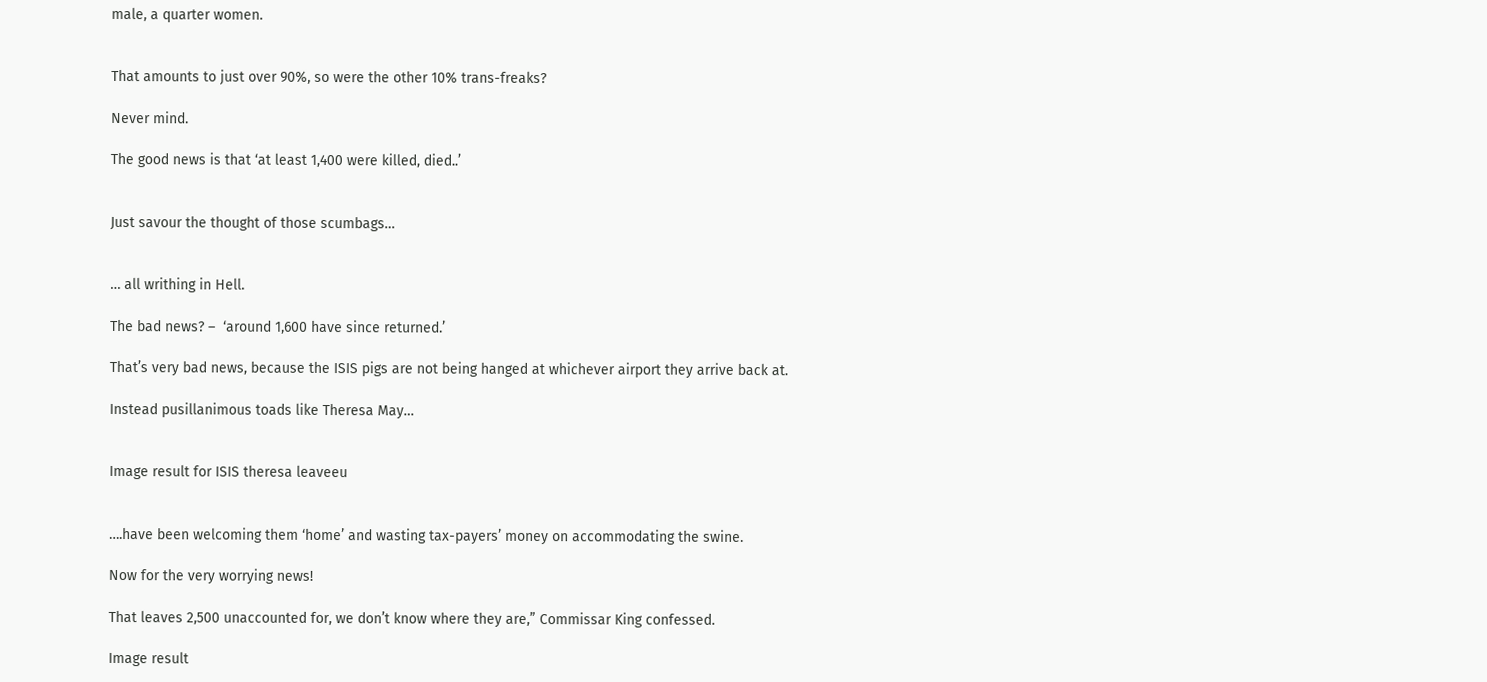male, a quarter women.


That amounts to just over 90%, so were the other 10% trans-freaks?

Never mind.

The good news is that ‘at least 1,400 were killed, died..’


Just savour the thought of those scumbags…


… all writhing in Hell.

The bad news? –  ‘around 1,600 have since returned.’

That’s very bad news, because the ISIS pigs are not being hanged at whichever airport they arrive back at.

Instead pusillanimous toads like Theresa May…


Image result for ISIS theresa leaveeu


….have been welcoming them ‘home’ and wasting tax-payers’ money on accommodating the swine.

Now for the very worrying news!

That leaves 2,500 unaccounted for, we don’t know where they are,” Commissar King confessed.

Image result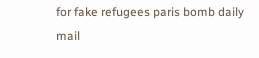for fake refugees paris bomb daily mail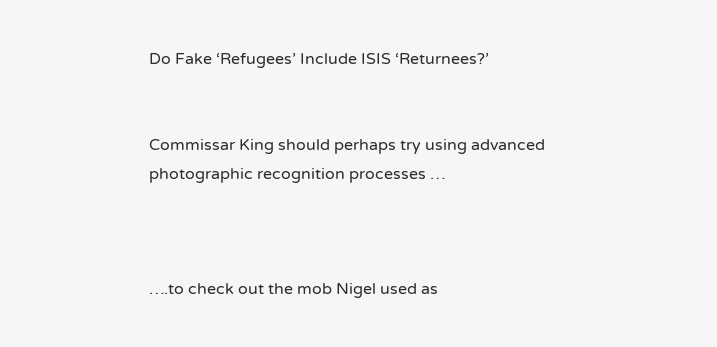Do Fake ‘Refugees’ Include ISIS ‘Returnees?’


Commissar King should perhaps try using advanced photographic recognition processes …



….to check out the mob Nigel used as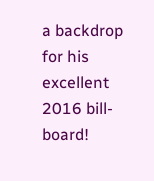a backdrop for his excellent 2016 bill-board!